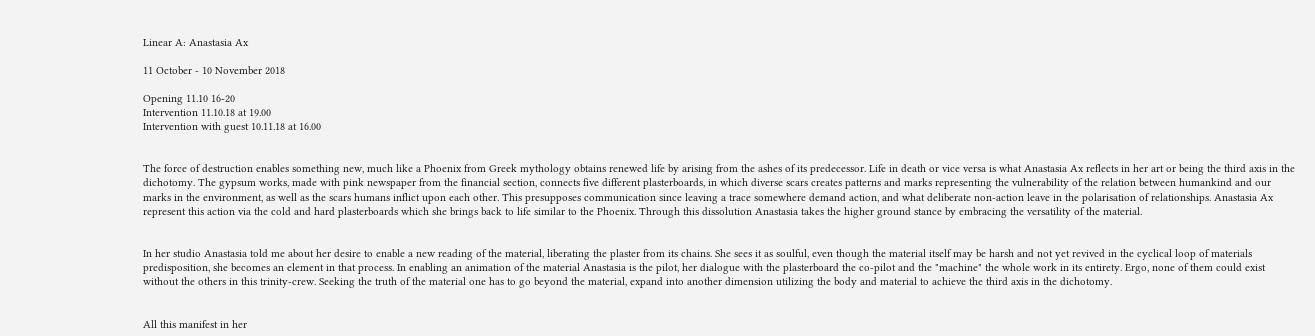Linear A: Anastasia Ax

11 October - 10 November 2018

Opening 11.10 16-20
Intervention 11.10.18 at 19.00
Intervention with guest 10.11.18 at 16.00


The force of destruction enables something new, much like a Phoenix from Greek mythology obtains renewed life by arising from the ashes of its predecessor. Life in death or vice versa is what Anastasia Ax reflects in her art or being the third axis in the dichotomy. The gypsum works, made with pink newspaper from the financial section, connects five different plasterboards, in which diverse scars creates patterns and marks representing the vulnerability of the relation between humankind and our marks in the environment, as well as the scars humans inflict upon each other. This presupposes communication since leaving a trace somewhere demand action, and what deliberate non-action leave in the polarisation of relationships. Anastasia Ax represent this action via the cold and hard plasterboards which she brings back to life similar to the Phoenix. Through this dissolution Anastasia takes the higher ground stance by embracing the versatility of the material.


In her studio Anastasia told me about her desire to enable a new reading of the material, liberating the plaster from its chains. She sees it as soulful, even though the material itself may be harsh and not yet revived in the cyclical loop of materials predisposition, she becomes an element in that process. In enabling an animation of the material Anastasia is the pilot, her dialogue with the plasterboard the co-pilot and the "machine" the whole work in its entirety. Ergo, none of them could exist without the others in this trinity-crew. Seeking the truth of the material one has to go beyond the material, expand into another dimension utilizing the body and material to achieve the third axis in the dichotomy.


All this manifest in her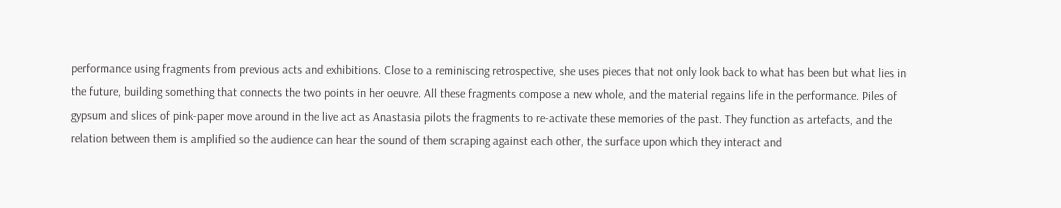performance using fragments from previous acts and exhibitions. Close to a reminiscing retrospective, she uses pieces that not only look back to what has been but what lies in the future, building something that connects the two points in her oeuvre. All these fragments compose a new whole, and the material regains life in the performance. Piles of gypsum and slices of pink-paper move around in the live act as Anastasia pilots the fragments to re-activate these memories of the past. They function as artefacts, and the relation between them is amplified so the audience can hear the sound of them scraping against each other, the surface upon which they interact and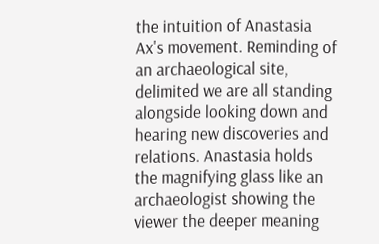the intuition of Anastasia Ax's movement. Reminding of an archaeological site, delimited we are all standing alongside looking down and hearing new discoveries and relations. Anastasia holds the magnifying glass like an archaeologist showing the viewer the deeper meaning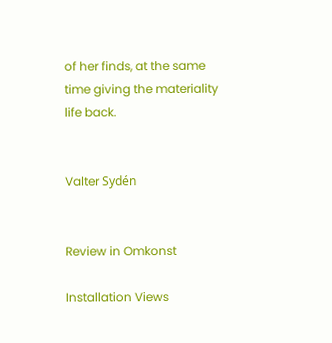of her finds, at the same time giving the materiality life back.


Valter Sydén


Review in Omkonst

Installation Views